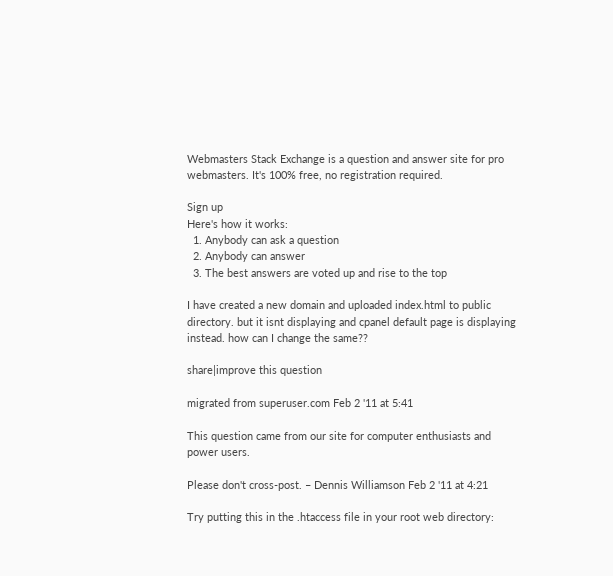Webmasters Stack Exchange is a question and answer site for pro webmasters. It's 100% free, no registration required.

Sign up
Here's how it works:
  1. Anybody can ask a question
  2. Anybody can answer
  3. The best answers are voted up and rise to the top

I have created a new domain and uploaded index.html to public directory. but it isnt displaying and cpanel default page is displaying instead. how can I change the same??

share|improve this question

migrated from superuser.com Feb 2 '11 at 5:41

This question came from our site for computer enthusiasts and power users.

Please don't cross-post. – Dennis Williamson Feb 2 '11 at 4:21

Try putting this in the .htaccess file in your root web directory: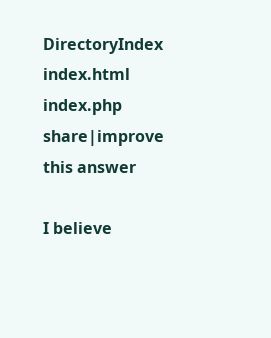DirectoryIndex index.html index.php
share|improve this answer

I believe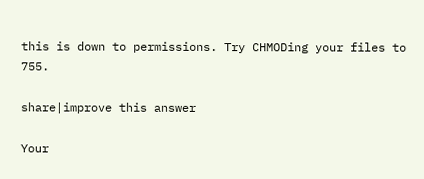this is down to permissions. Try CHMODing your files to 755.

share|improve this answer

Your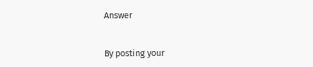Answer


By posting your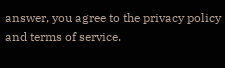answer, you agree to the privacy policy and terms of service.